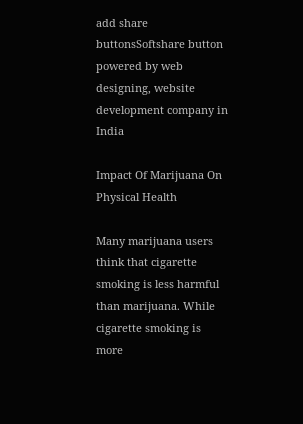add share buttonsSoftshare button powered by web designing, website development company in India

Impact Of Marijuana On Physical Health

Many marijuana users think that cigarette smoking is less harmful than marijuana. While cigarette smoking is more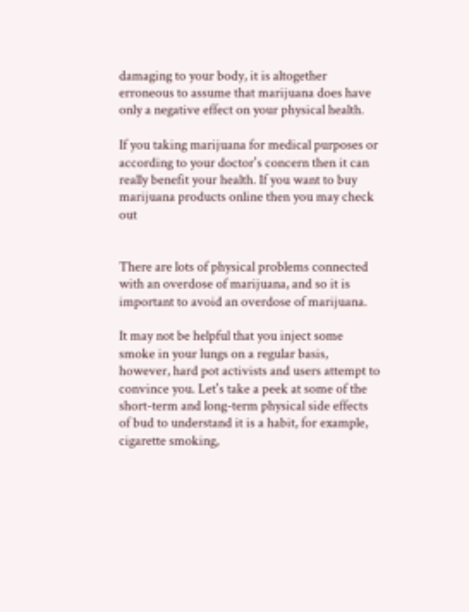damaging to your body, it is altogether erroneous to assume that marijuana does have only a negative effect on your physical health.

If you taking marijuana for medical purposes or according to your doctor's concern then it can really benefit your health. If you want to buy marijuana products online then you may check out


There are lots of physical problems connected with an overdose of marijuana, and so it is important to avoid an overdose of marijuana.

It may not be helpful that you inject some smoke in your lungs on a regular basis, however, hard pot activists and users attempt to convince you. Let's take a peek at some of the short-term and long-term physical side effects of bud to understand it is a habit, for example, cigarette smoking,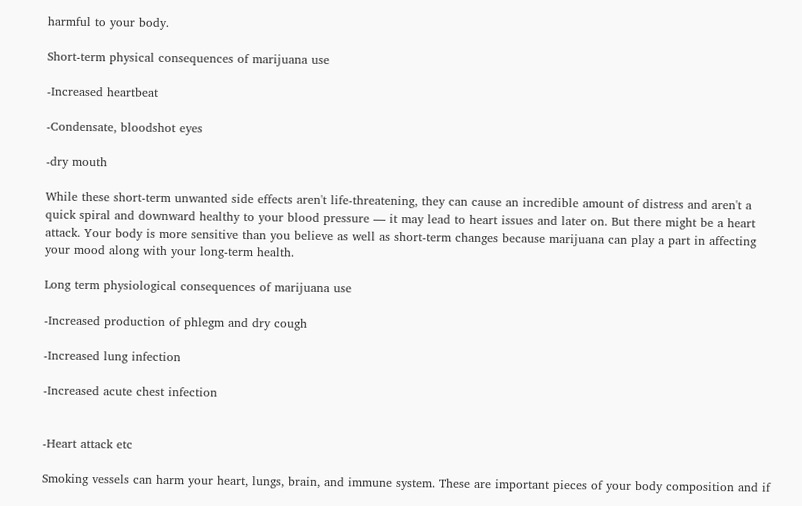harmful to your body.

Short-term physical consequences of marijuana use

-Increased heartbeat

-Condensate, bloodshot eyes

-dry mouth

While these short-term unwanted side effects aren't life-threatening, they can cause an incredible amount of distress and aren't a quick spiral and downward healthy to your blood pressure — it may lead to heart issues and later on. But there might be a heart attack. Your body is more sensitive than you believe as well as short-term changes because marijuana can play a part in affecting your mood along with your long-term health.

Long term physiological consequences of marijuana use

-Increased production of phlegm and dry cough

-Increased lung infection

-Increased acute chest infection


-Heart attack etc

Smoking vessels can harm your heart, lungs, brain, and immune system. These are important pieces of your body composition and if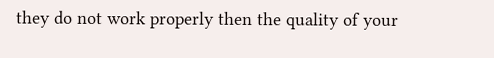they do not work properly then the quality of your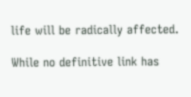life will be radically affected.

While no definitive link has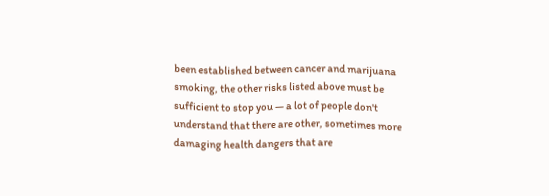been established between cancer and marijuana smoking, the other risks listed above must be sufficient to stop you — a lot of people don't understand that there are other, sometimes more damaging health dangers that are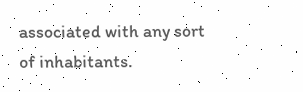associated with any sort of inhabitants.